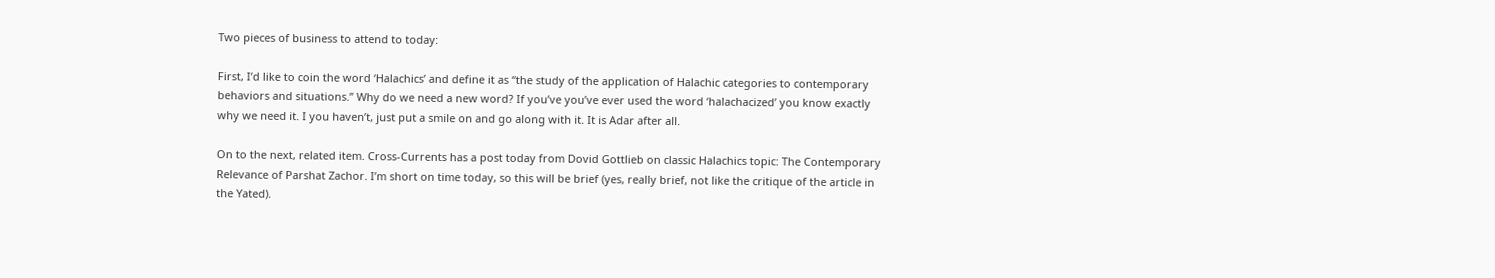Two pieces of business to attend to today:

First, I’d like to coin the word ‘Halachics’ and define it as “the study of the application of Halachic categories to contemporary behaviors and situations.” Why do we need a new word? If you’ve you’ve ever used the word ‘halachacized’ you know exactly why we need it. I you haven’t, just put a smile on and go along with it. It is Adar after all.

On to the next, related item. Cross-Currents has a post today from Dovid Gottlieb on classic Halachics topic: The Contemporary Relevance of Parshat Zachor. I’m short on time today, so this will be brief (yes, really brief, not like the critique of the article in the Yated).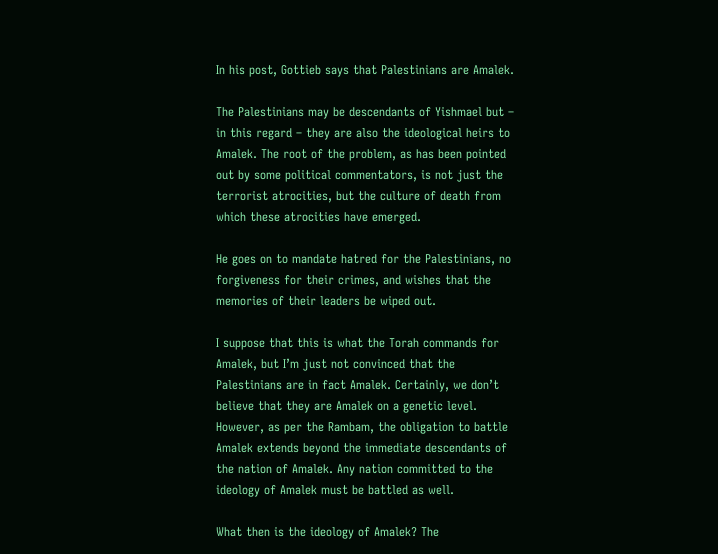In his post, Gottieb says that Palestinians are Amalek.

The Palestinians may be descendants of Yishmael but – in this regard – they are also the ideological heirs to Amalek. The root of the problem, as has been pointed out by some political commentators, is not just the terrorist atrocities, but the culture of death from which these atrocities have emerged.

He goes on to mandate hatred for the Palestinians, no forgiveness for their crimes, and wishes that the memories of their leaders be wiped out.

I suppose that this is what the Torah commands for Amalek, but I’m just not convinced that the Palestinians are in fact Amalek. Certainly, we don’t believe that they are Amalek on a genetic level. However, as per the Rambam, the obligation to battle Amalek extends beyond the immediate descendants of the nation of Amalek. Any nation committed to the ideology of Amalek must be battled as well.

What then is the ideology of Amalek? The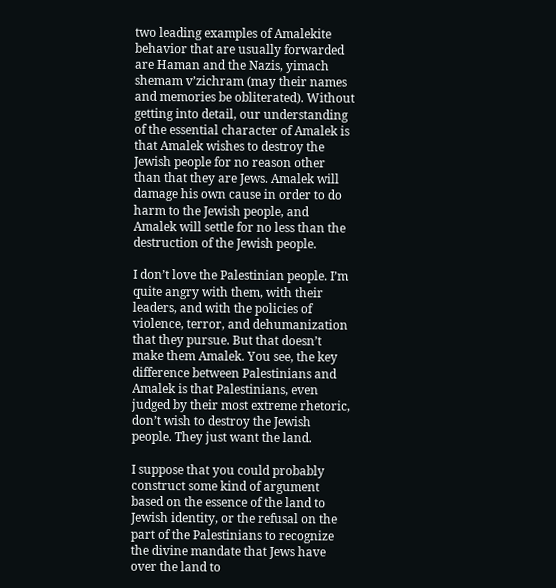two leading examples of Amalekite behavior that are usually forwarded are Haman and the Nazis, yimach shemam v’zichram (may their names and memories be obliterated). Without getting into detail, our understanding of the essential character of Amalek is that Amalek wishes to destroy the Jewish people for no reason other than that they are Jews. Amalek will damage his own cause in order to do harm to the Jewish people, and Amalek will settle for no less than the destruction of the Jewish people.

I don’t love the Palestinian people. I’m quite angry with them, with their leaders, and with the policies of violence, terror, and dehumanization that they pursue. But that doesn’t make them Amalek. You see, the key difference between Palestinians and Amalek is that Palestinians, even judged by their most extreme rhetoric, don’t wish to destroy the Jewish people. They just want the land.

I suppose that you could probably construct some kind of argument based on the essence of the land to Jewish identity, or the refusal on the part of the Palestinians to recognize the divine mandate that Jews have over the land to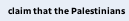claim that the Palestinians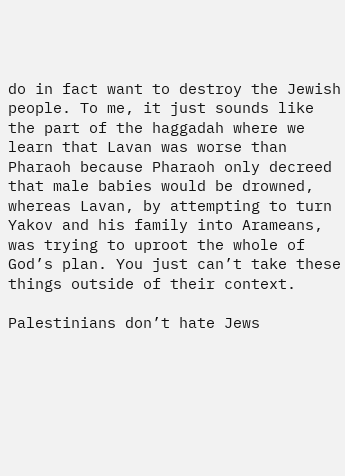do in fact want to destroy the Jewish people. To me, it just sounds like the part of the haggadah where we learn that Lavan was worse than Pharaoh because Pharaoh only decreed that male babies would be drowned, whereas Lavan, by attempting to turn Yakov and his family into Arameans, was trying to uproot the whole of God’s plan. You just can’t take these things outside of their context.

Palestinians don’t hate Jews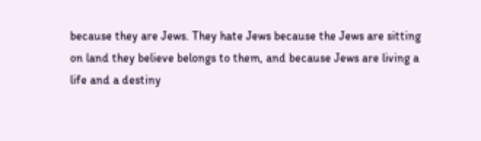because they are Jews. They hate Jews because the Jews are sitting on land they believe belongs to them, and because Jews are living a life and a destiny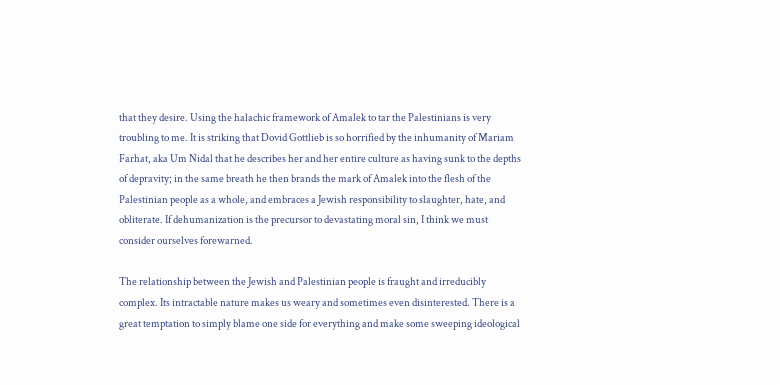that they desire. Using the halachic framework of Amalek to tar the Palestinians is very troubling to me. It is striking that Dovid Gottlieb is so horrified by the inhumanity of Mariam Farhat, aka Um Nidal that he describes her and her entire culture as having sunk to the depths of depravity; in the same breath he then brands the mark of Amalek into the flesh of the Palestinian people as a whole, and embraces a Jewish responsibility to slaughter, hate, and obliterate. If dehumanization is the precursor to devastating moral sin, I think we must consider ourselves forewarned.

The relationship between the Jewish and Palestinian people is fraught and irreducibly complex. Its intractable nature makes us weary and sometimes even disinterested. There is a great temptation to simply blame one side for everything and make some sweeping ideological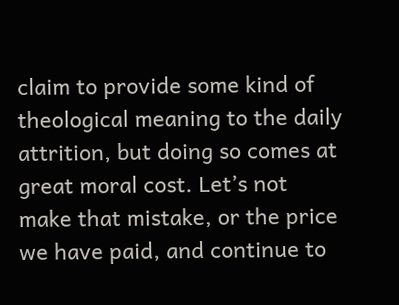claim to provide some kind of theological meaning to the daily attrition, but doing so comes at great moral cost. Let’s not make that mistake, or the price we have paid, and continue to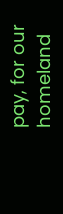pay, for our homeland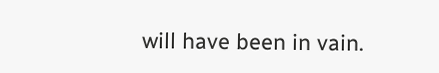will have been in vain.